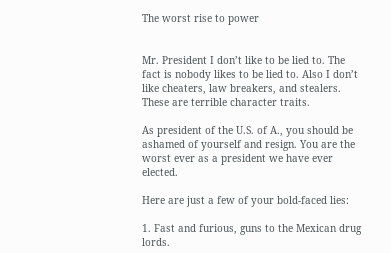The worst rise to power


Mr. President I don’t like to be lied to. The fact is nobody likes to be lied to. Also I don’t like cheaters, law breakers, and stealers. These are terrible character traits.

As president of the U.S. of A., you should be ashamed of yourself and resign. You are the worst ever as a president we have ever elected.

Here are just a few of your bold-faced lies:

1. Fast and furious, guns to the Mexican drug lords.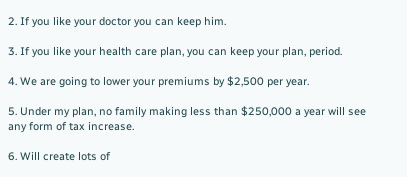2. If you like your doctor you can keep him.

3. If you like your health care plan, you can keep your plan, period.

4. We are going to lower your premiums by $2,500 per year.

5. Under my plan, no family making less than $250,000 a year will see any form of tax increase.

6. Will create lots of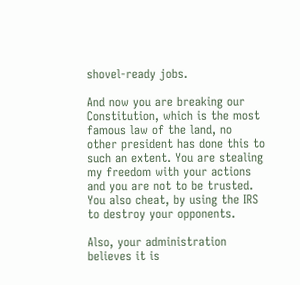shovel-ready jobs.

And now you are breaking our Constitution, which is the most famous law of the land, no other president has done this to such an extent. You are stealing my freedom with your actions and you are not to be trusted. You also cheat, by using the IRS to destroy your opponents.

Also, your administration believes it is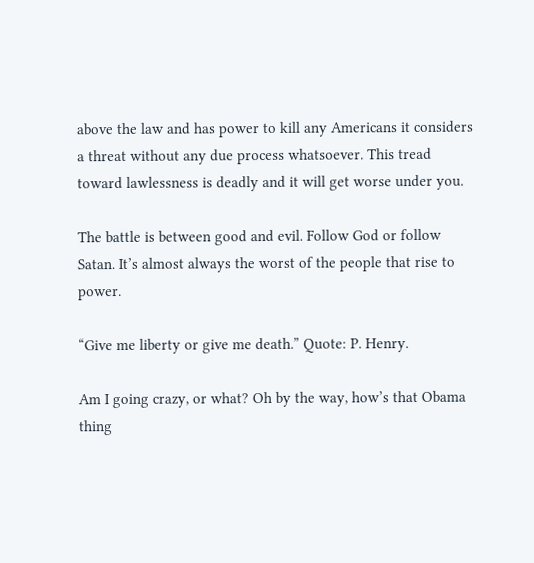above the law and has power to kill any Americans it considers a threat without any due process whatsoever. This tread toward lawlessness is deadly and it will get worse under you.

The battle is between good and evil. Follow God or follow Satan. It’s almost always the worst of the people that rise to power.

“Give me liberty or give me death.” Quote: P. Henry.

Am I going crazy, or what? Oh by the way, how’s that Obama thing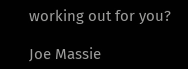working out for you?

Joe Massie